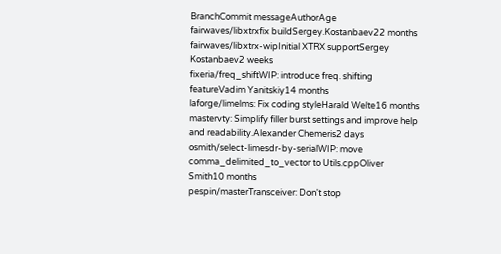BranchCommit messageAuthorAge
fairwaves/libxtrxfix buildSergey.Kostanbaev22 months
fairwaves/libxtrx-wipInitial XTRX supportSergey Kostanbaev2 weeks
fixeria/freq_shiftWIP: introduce freq. shifting featureVadim Yanitskiy14 months
laforge/limelms: Fix coding styleHarald Welte16 months
mastervty: Simplify filler burst settings and improve help and readability.Alexander Chemeris2 days
osmith/select-limesdr-by-serialWIP: move comma_delimited_to_vector to Utils.cppOliver Smith10 months
pespin/masterTransceiver: Don't stop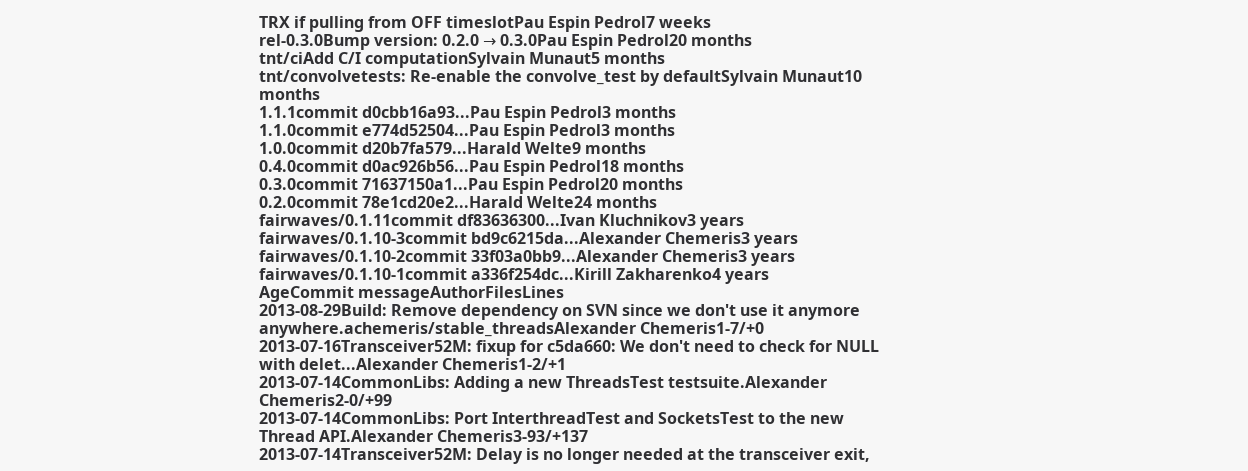TRX if pulling from OFF timeslotPau Espin Pedrol7 weeks
rel-0.3.0Bump version: 0.2.0 → 0.3.0Pau Espin Pedrol20 months
tnt/ciAdd C/I computationSylvain Munaut5 months
tnt/convolvetests: Re-enable the convolve_test by defaultSylvain Munaut10 months
1.1.1commit d0cbb16a93...Pau Espin Pedrol3 months
1.1.0commit e774d52504...Pau Espin Pedrol3 months
1.0.0commit d20b7fa579...Harald Welte9 months
0.4.0commit d0ac926b56...Pau Espin Pedrol18 months
0.3.0commit 71637150a1...Pau Espin Pedrol20 months
0.2.0commit 78e1cd20e2...Harald Welte24 months
fairwaves/0.1.11commit df83636300...Ivan Kluchnikov3 years
fairwaves/0.1.10-3commit bd9c6215da...Alexander Chemeris3 years
fairwaves/0.1.10-2commit 33f03a0bb9...Alexander Chemeris3 years
fairwaves/0.1.10-1commit a336f254dc...Kirill Zakharenko4 years
AgeCommit messageAuthorFilesLines
2013-08-29Build: Remove dependency on SVN since we don't use it anymore anywhere.achemeris/stable_threadsAlexander Chemeris1-7/+0
2013-07-16Transceiver52M: fixup for c5da660: We don't need to check for NULL with delet...Alexander Chemeris1-2/+1
2013-07-14CommonLibs: Adding a new ThreadsTest testsuite.Alexander Chemeris2-0/+99
2013-07-14CommonLibs: Port InterthreadTest and SocketsTest to the new Thread API.Alexander Chemeris3-93/+137
2013-07-14Transceiver52M: Delay is no longer needed at the transceiver exit,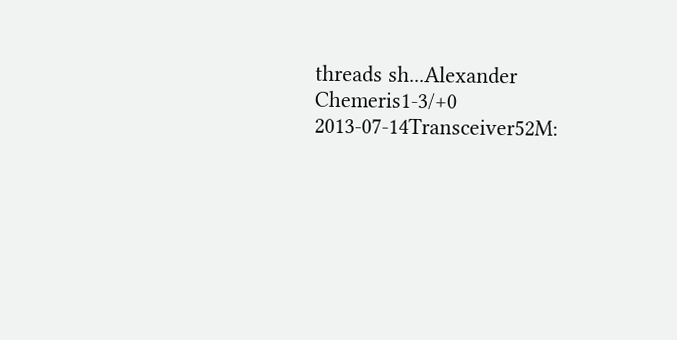threads sh...Alexander Chemeris1-3/+0
2013-07-14Transceiver52M: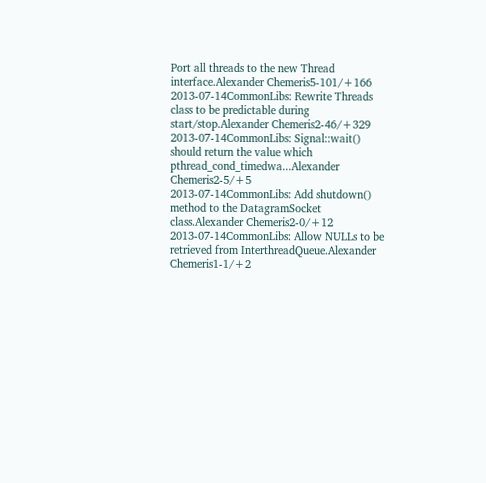Port all threads to the new Thread interface.Alexander Chemeris5-101/+166
2013-07-14CommonLibs: Rewrite Threads class to be predictable during start/stop.Alexander Chemeris2-46/+329
2013-07-14CommonLibs: Signal::wait() should return the value which pthread_cond_timedwa...Alexander Chemeris2-5/+5
2013-07-14CommonLibs: Add shutdown() method to the DatagramSocket class.Alexander Chemeris2-0/+12
2013-07-14CommonLibs: Allow NULLs to be retrieved from InterthreadQueue.Alexander Chemeris1-1/+2